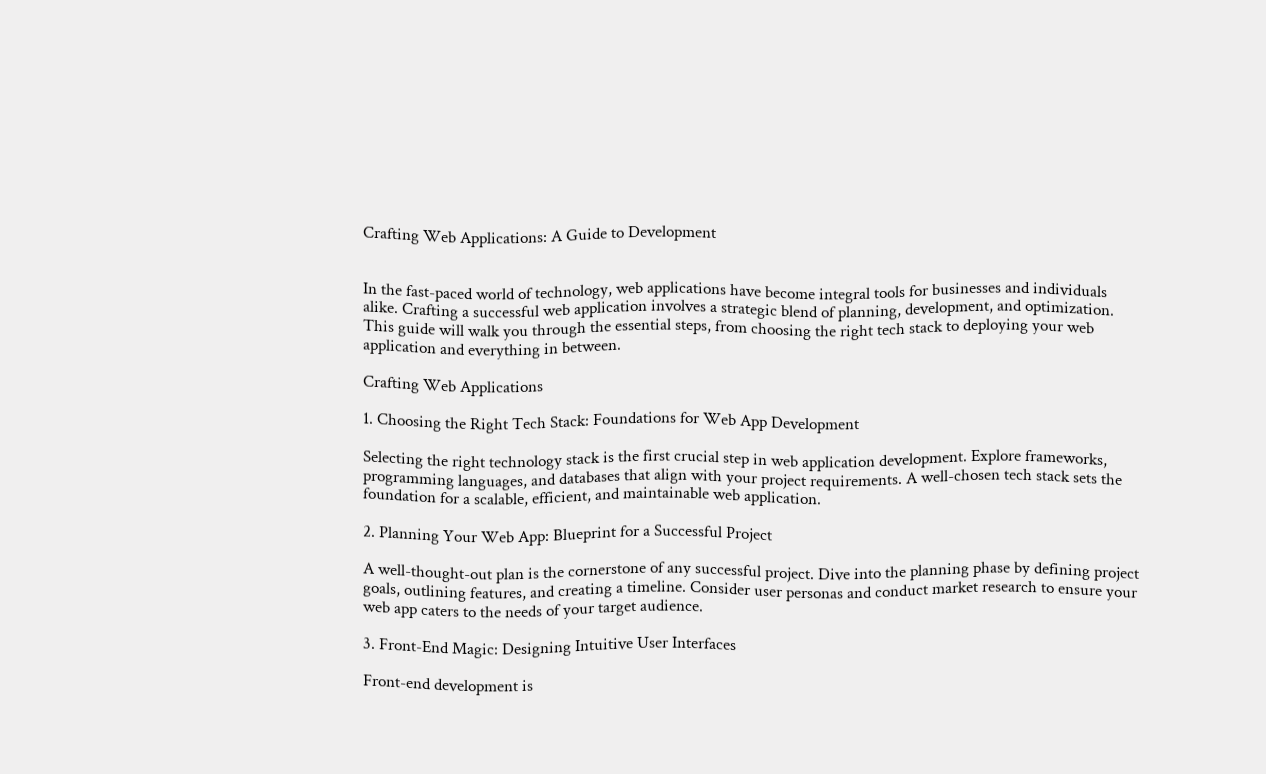Crafting Web Applications: A Guide to Development


In the fast-paced world of technology, web applications have become integral tools for businesses and individuals alike. Crafting a successful web application involves a strategic blend of planning, development, and optimization. This guide will walk you through the essential steps, from choosing the right tech stack to deploying your web application and everything in between.

Crafting Web Applications

1. Choosing the Right Tech Stack: Foundations for Web App Development

Selecting the right technology stack is the first crucial step in web application development. Explore frameworks, programming languages, and databases that align with your project requirements. A well-chosen tech stack sets the foundation for a scalable, efficient, and maintainable web application.

2. Planning Your Web App: Blueprint for a Successful Project

A well-thought-out plan is the cornerstone of any successful project. Dive into the planning phase by defining project goals, outlining features, and creating a timeline. Consider user personas and conduct market research to ensure your web app caters to the needs of your target audience.

3. Front-End Magic: Designing Intuitive User Interfaces

Front-end development is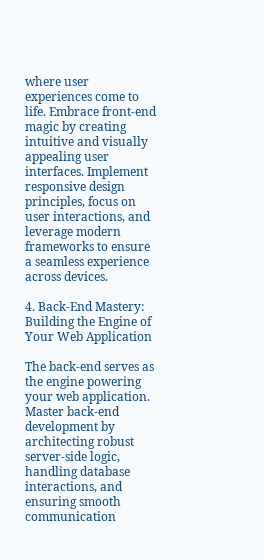where user experiences come to life. Embrace front-end magic by creating intuitive and visually appealing user interfaces. Implement responsive design principles, focus on user interactions, and leverage modern frameworks to ensure a seamless experience across devices.

4. Back-End Mastery: Building the Engine of Your Web Application

The back-end serves as the engine powering your web application. Master back-end development by architecting robust server-side logic, handling database interactions, and ensuring smooth communication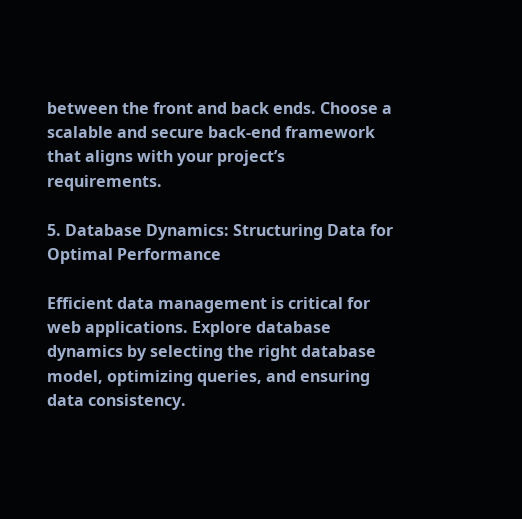between the front and back ends. Choose a scalable and secure back-end framework that aligns with your project’s requirements.

5. Database Dynamics: Structuring Data for Optimal Performance

Efficient data management is critical for web applications. Explore database dynamics by selecting the right database model, optimizing queries, and ensuring data consistency.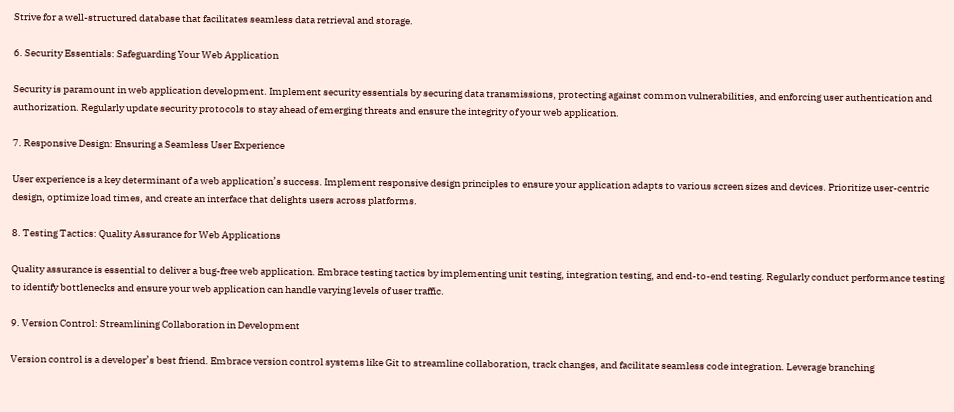Strive for a well-structured database that facilitates seamless data retrieval and storage.

6. Security Essentials: Safeguarding Your Web Application

Security is paramount in web application development. Implement security essentials by securing data transmissions, protecting against common vulnerabilities, and enforcing user authentication and authorization. Regularly update security protocols to stay ahead of emerging threats and ensure the integrity of your web application.

7. Responsive Design: Ensuring a Seamless User Experience

User experience is a key determinant of a web application’s success. Implement responsive design principles to ensure your application adapts to various screen sizes and devices. Prioritize user-centric design, optimize load times, and create an interface that delights users across platforms.

8. Testing Tactics: Quality Assurance for Web Applications

Quality assurance is essential to deliver a bug-free web application. Embrace testing tactics by implementing unit testing, integration testing, and end-to-end testing. Regularly conduct performance testing to identify bottlenecks and ensure your web application can handle varying levels of user traffic.

9. Version Control: Streamlining Collaboration in Development

Version control is a developer’s best friend. Embrace version control systems like Git to streamline collaboration, track changes, and facilitate seamless code integration. Leverage branching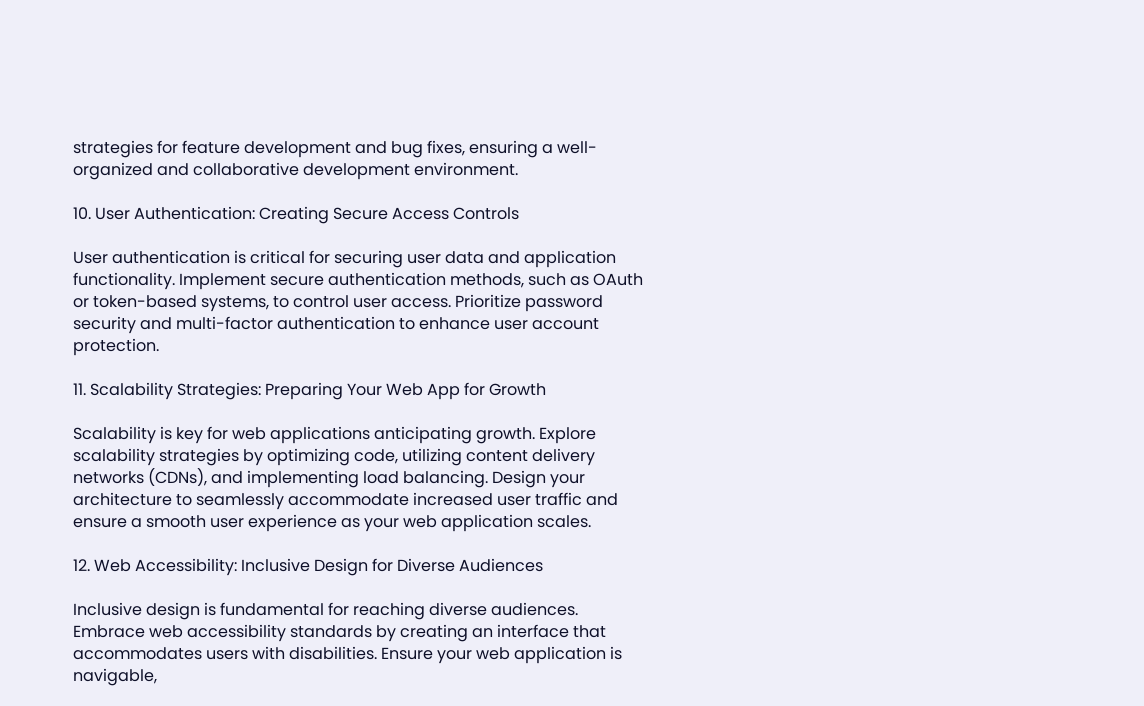strategies for feature development and bug fixes, ensuring a well-organized and collaborative development environment.

10. User Authentication: Creating Secure Access Controls

User authentication is critical for securing user data and application functionality. Implement secure authentication methods, such as OAuth or token-based systems, to control user access. Prioritize password security and multi-factor authentication to enhance user account protection.

11. Scalability Strategies: Preparing Your Web App for Growth

Scalability is key for web applications anticipating growth. Explore scalability strategies by optimizing code, utilizing content delivery networks (CDNs), and implementing load balancing. Design your architecture to seamlessly accommodate increased user traffic and ensure a smooth user experience as your web application scales.

12. Web Accessibility: Inclusive Design for Diverse Audiences

Inclusive design is fundamental for reaching diverse audiences. Embrace web accessibility standards by creating an interface that accommodates users with disabilities. Ensure your web application is navigable,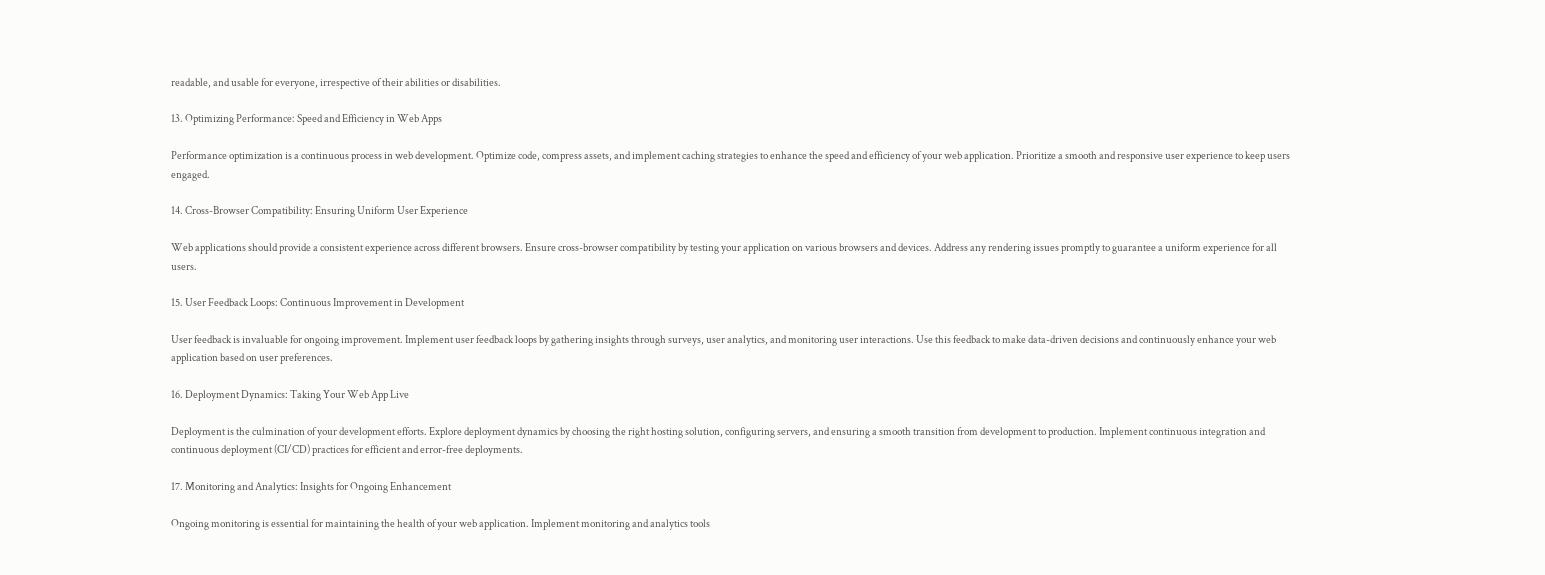readable, and usable for everyone, irrespective of their abilities or disabilities.

13. Optimizing Performance: Speed and Efficiency in Web Apps

Performance optimization is a continuous process in web development. Optimize code, compress assets, and implement caching strategies to enhance the speed and efficiency of your web application. Prioritize a smooth and responsive user experience to keep users engaged.

14. Cross-Browser Compatibility: Ensuring Uniform User Experience

Web applications should provide a consistent experience across different browsers. Ensure cross-browser compatibility by testing your application on various browsers and devices. Address any rendering issues promptly to guarantee a uniform experience for all users.

15. User Feedback Loops: Continuous Improvement in Development

User feedback is invaluable for ongoing improvement. Implement user feedback loops by gathering insights through surveys, user analytics, and monitoring user interactions. Use this feedback to make data-driven decisions and continuously enhance your web application based on user preferences.

16. Deployment Dynamics: Taking Your Web App Live

Deployment is the culmination of your development efforts. Explore deployment dynamics by choosing the right hosting solution, configuring servers, and ensuring a smooth transition from development to production. Implement continuous integration and continuous deployment (CI/CD) practices for efficient and error-free deployments.

17. Monitoring and Analytics: Insights for Ongoing Enhancement

Ongoing monitoring is essential for maintaining the health of your web application. Implement monitoring and analytics tools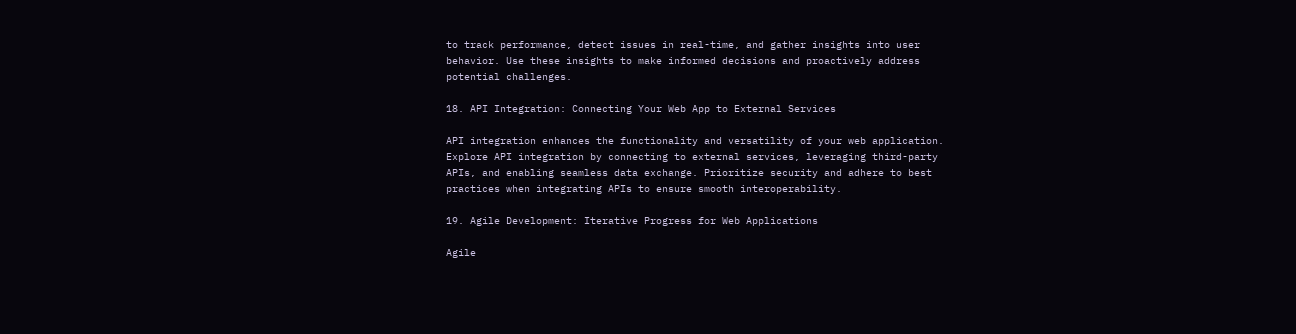to track performance, detect issues in real-time, and gather insights into user behavior. Use these insights to make informed decisions and proactively address potential challenges.

18. API Integration: Connecting Your Web App to External Services

API integration enhances the functionality and versatility of your web application. Explore API integration by connecting to external services, leveraging third-party APIs, and enabling seamless data exchange. Prioritize security and adhere to best practices when integrating APIs to ensure smooth interoperability.

19. Agile Development: Iterative Progress for Web Applications

Agile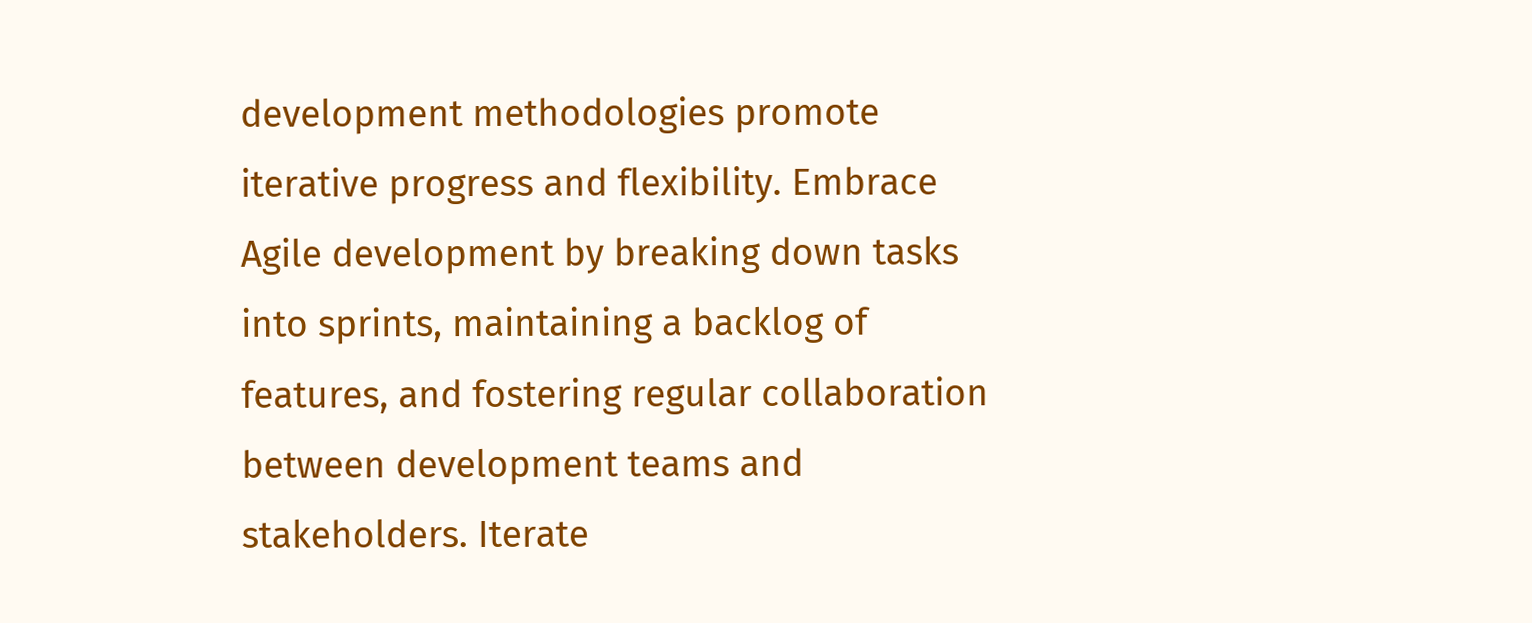development methodologies promote iterative progress and flexibility. Embrace Agile development by breaking down tasks into sprints, maintaining a backlog of features, and fostering regular collaboration between development teams and stakeholders. Iterate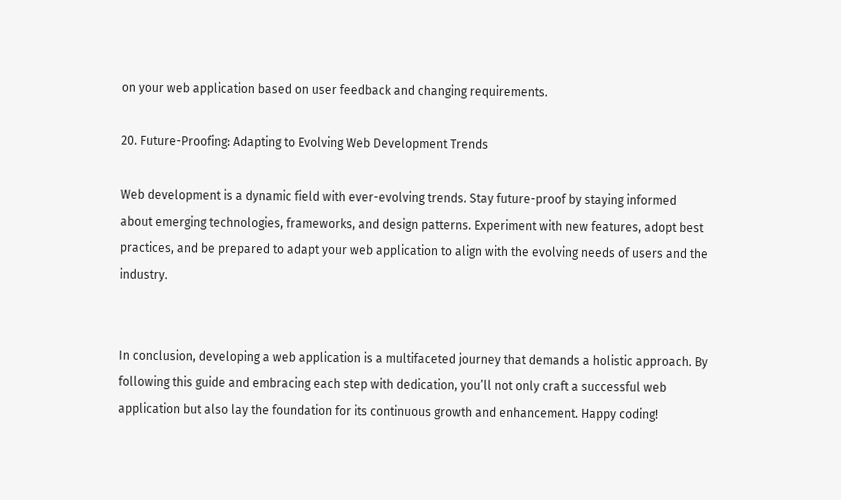on your web application based on user feedback and changing requirements.

20. Future-Proofing: Adapting to Evolving Web Development Trends

Web development is a dynamic field with ever-evolving trends. Stay future-proof by staying informed about emerging technologies, frameworks, and design patterns. Experiment with new features, adopt best practices, and be prepared to adapt your web application to align with the evolving needs of users and the industry.


In conclusion, developing a web application is a multifaceted journey that demands a holistic approach. By following this guide and embracing each step with dedication, you’ll not only craft a successful web application but also lay the foundation for its continuous growth and enhancement. Happy coding!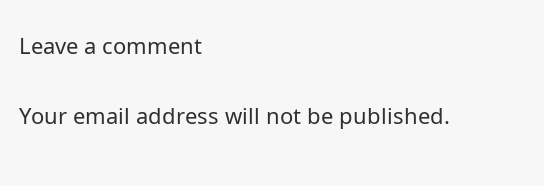Leave a comment

Your email address will not be published.